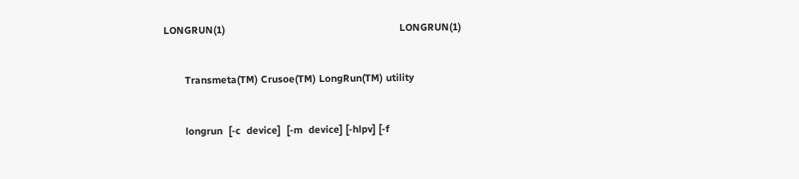LONGRUN(1)                                                          LONGRUN(1)


       Transmeta(TM) Crusoe(TM) LongRun(TM) utility


       longrun  [-c  device]  [-m  device] [-hlpv] [-f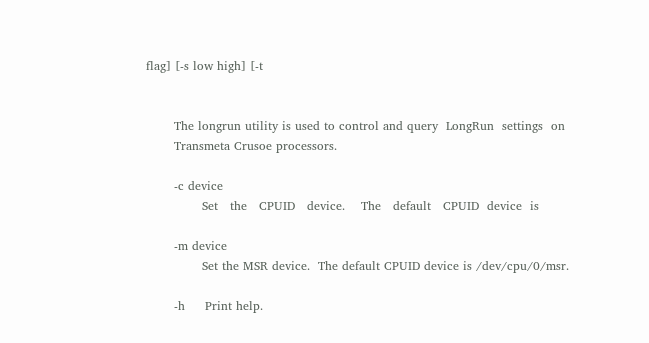flag] [-s low high] [-t


       The longrun utility is used to control and query  LongRun  settings  on
       Transmeta Crusoe processors.

       -c device
              Set   the   CPUID   device.    The   default   CPUID  device  is

       -m device
              Set the MSR device.  The default CPUID device is /dev/cpu/0/msr.

       -h     Print help.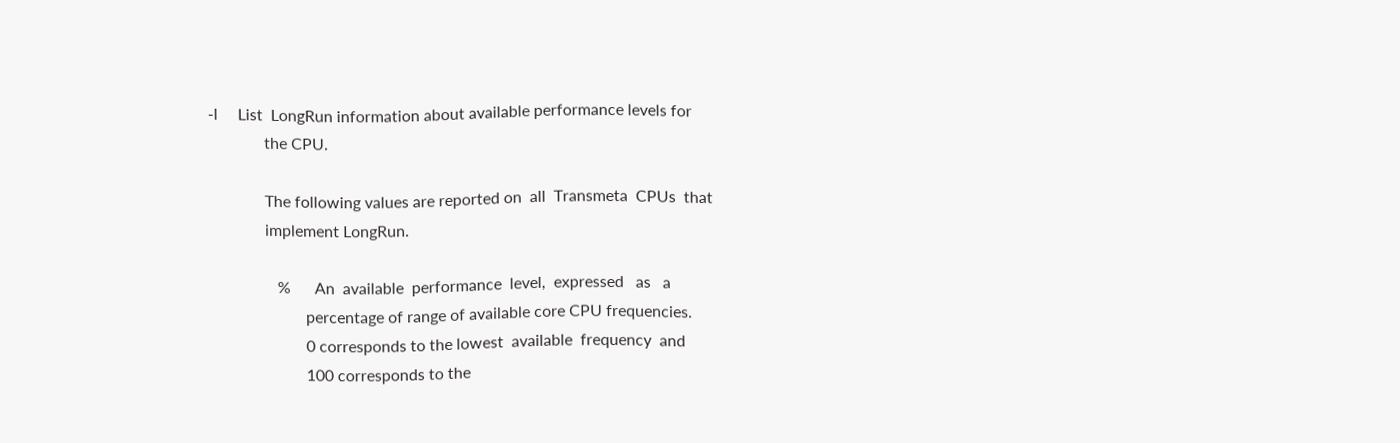-l     List  LongRun information about available performance levels for
              the CPU.

              The following values are reported on  all  Transmeta  CPUs  that
              implement LongRun.

                 %      An  available  performance  level,  expressed   as   a
                        percentage of range of available core CPU frequencies.
                        0 corresponds to the lowest  available  frequency  and
                        100 corresponds to the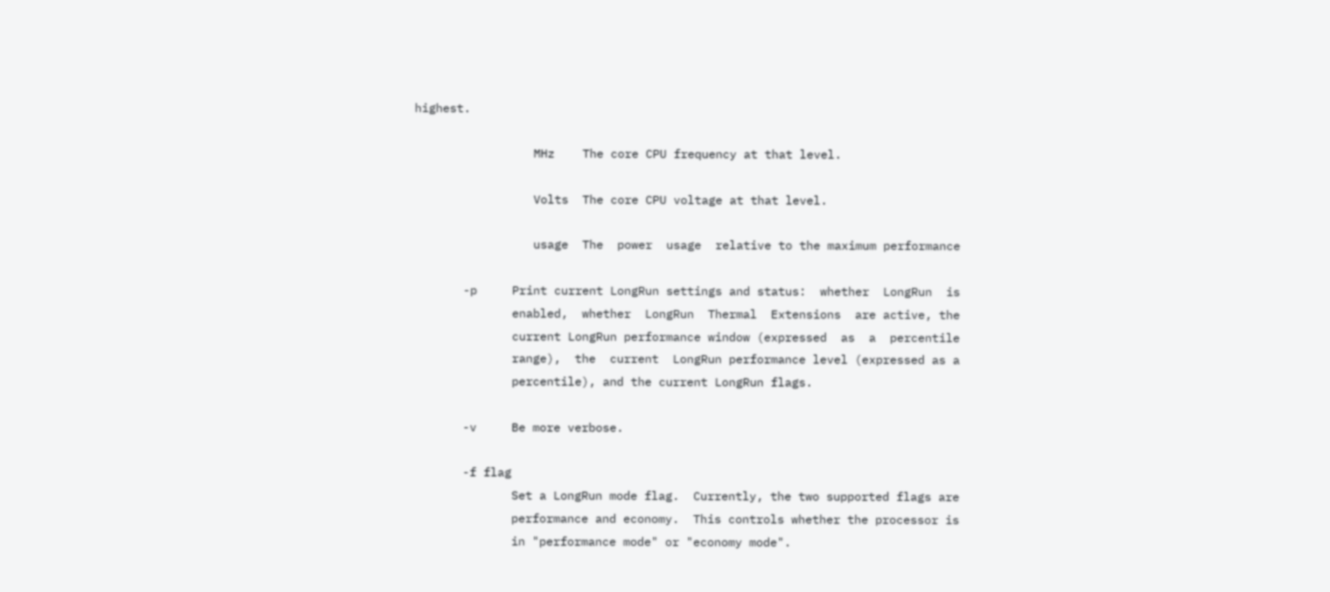highest.

                 MHz    The core CPU frequency at that level.

                 Volts  The core CPU voltage at that level.

                 usage  The  power  usage  relative to the maximum performance

       -p     Print current LongRun settings and status:  whether  LongRun  is
              enabled,  whether  LongRun  Thermal  Extensions  are active, the
              current LongRun performance window (expressed  as  a  percentile
              range),  the  current  LongRun performance level (expressed as a
              percentile), and the current LongRun flags.

       -v     Be more verbose.

       -f flag
              Set a LongRun mode flag.  Currently, the two supported flags are
              performance and economy.  This controls whether the processor is
              in "performance mode" or "economy mode".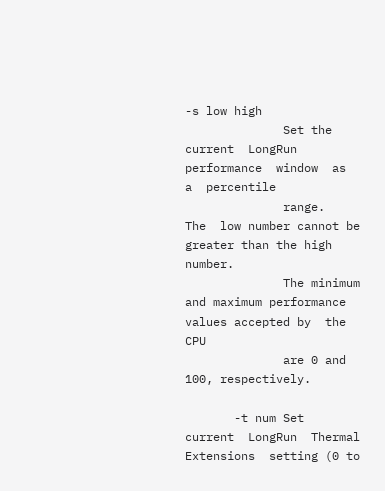-s low high
              Set the current  LongRun  performance  window  as  a  percentile
              range.   The  low number cannot be greater than the high number.
              The minimum and maximum performance values accepted by  the  CPU
              are 0 and 100, respectively.

       -t num Set  current  LongRun  Thermal  Extensions  setting (0 to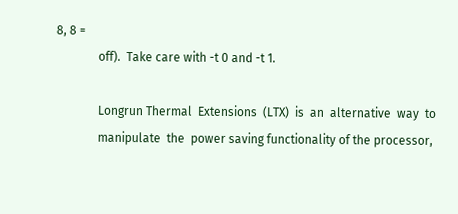8, 8 =
              off).  Take care with -t 0 and -t 1.

              Longrun Thermal  Extensions  (LTX)  is  an  alternative  way  to
              manipulate  the  power saving functionality of the processor,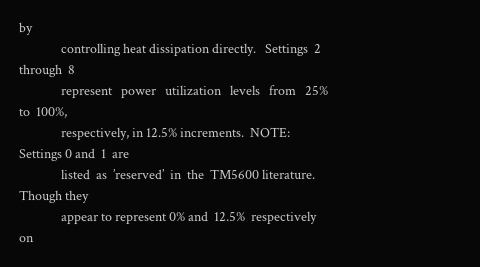by
              controlling heat dissipation directly.   Settings  2  through  8
              represent   power   utilization   levels   from   25%  to  100%,
              respectively, in 12.5% increments.  NOTE: Settings 0 and  1  are
              listed  as  ’reserved’  in  the  TM5600 literature.  Though they
              appear to represent 0% and  12.5%  respectively  on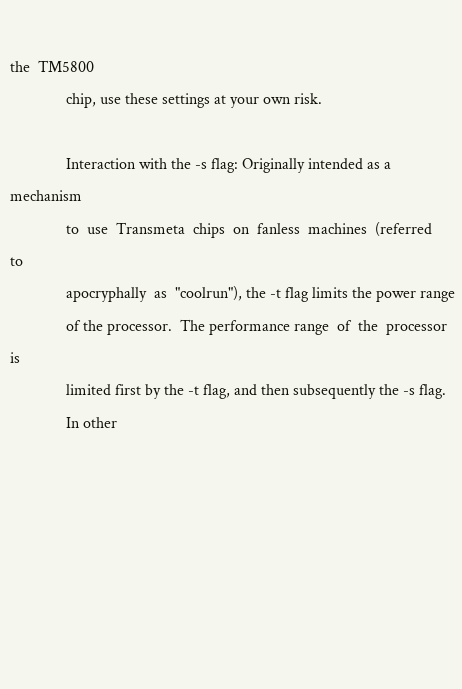the  TM5800
              chip, use these settings at your own risk.

              Interaction with the -s flag: Originally intended as a mechanism
              to  use  Transmeta  chips  on  fanless  machines  (referred   to
              apocryphally  as  "coolrun"), the -t flag limits the power range
              of the processor.  The performance range  of  the  processor  is
              limited first by the -t flag, and then subsequently the -s flag.
              In other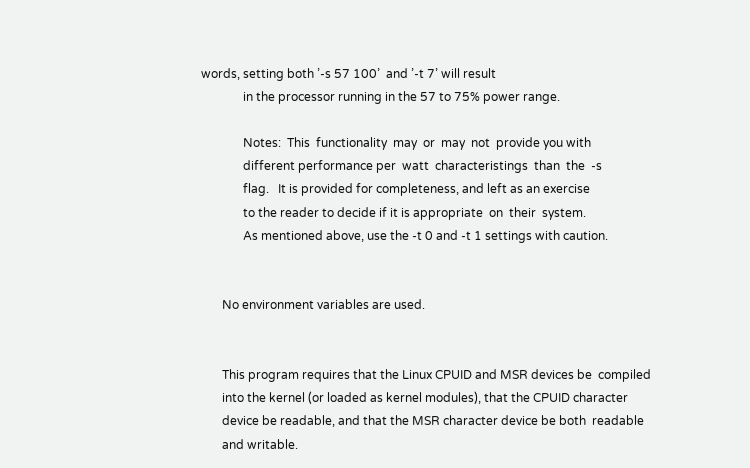words, setting both ’-s 57 100’  and ’-t 7’ will result
              in the processor running in the 57 to 75% power range.

              Notes:  This  functionality  may  or  may  not  provide you with
              different performance per  watt  characteristings  than  the  -s
              flag.   It is provided for completeness, and left as an exercise
              to the reader to decide if it is appropriate  on  their  system.
              As mentioned above, use the -t 0 and -t 1 settings with caution.


       No environment variables are used.


       This program requires that the Linux CPUID and MSR devices be  compiled
       into the kernel (or loaded as kernel modules), that the CPUID character
       device be readable, and that the MSR character device be both  readable
       and writable.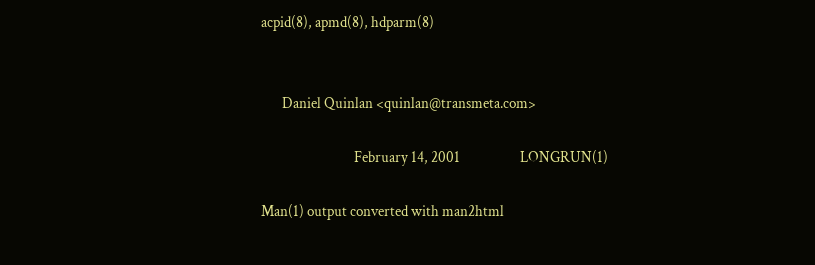acpid(8), apmd(8), hdparm(8)


       Daniel Quinlan <quinlan@transmeta.com>

                               February 14, 2001                    LONGRUN(1)

Man(1) output converted with man2html